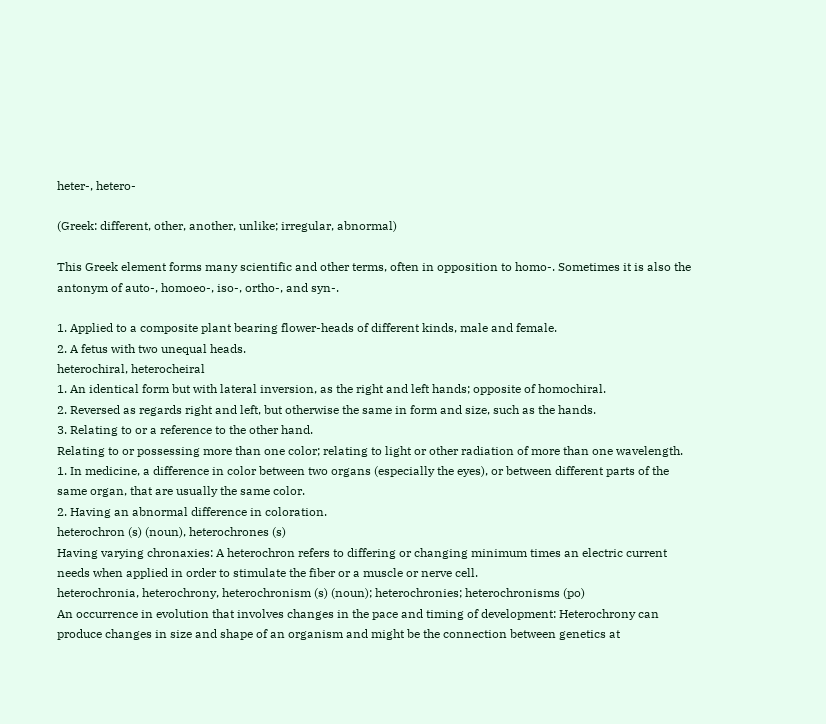heter-, hetero-

(Greek: different, other, another, unlike; irregular, abnormal)

This Greek element forms many scientific and other terms, often in opposition to homo-. Sometimes it is also the antonym of auto-, homoeo-, iso-, ortho-, and syn-.

1. Applied to a composite plant bearing flower-heads of different kinds, male and female.
2. A fetus with two unequal heads.
heterochiral, heterocheiral
1. An identical form but with lateral inversion, as the right and left hands; opposite of homochiral.
2. Reversed as regards right and left, but otherwise the same in form and size, such as the hands.
3. Relating to or a reference to the other hand.
Relating to or possessing more than one color; relating to light or other radiation of more than one wavelength.
1. In medicine, a difference in color between two organs (especially the eyes), or between different parts of the same organ, that are usually the same color.
2. Having an abnormal difference in coloration.
heterochron (s) (noun), heterochrones (s)
Having varying chronaxies: A heterochron refers to differing or changing minimum times an electric current needs when applied in order to stimulate the fiber or a muscle or nerve cell.
heterochronia, heterochrony, heterochronism (s) (noun); heterochronies; heterochronisms (po)
An occurrence in evolution that involves changes in the pace and timing of development: Heterochrony can produce changes in size and shape of an organism and might be the connection between genetics at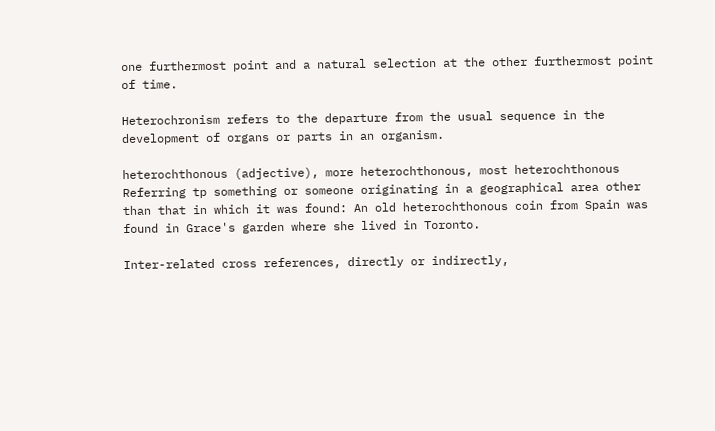one furthermost point and a natural selection at the other furthermost point of time.

Heterochronism refers to the departure from the usual sequence in the development of organs or parts in an organism.

heterochthonous (adjective), more heterochthonous, most heterochthonous
Referring tp something or someone originating in a geographical area other than that in which it was found: An old heterochthonous coin from Spain was found in Grace's garden where she lived in Toronto.

Inter-related cross references, directly or indirectly,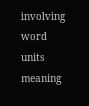involving word units meaning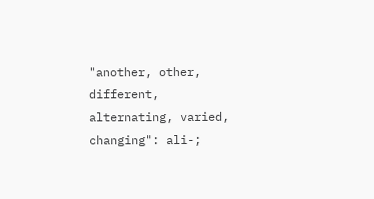"another, other, different, alternating, varied, changing": ali-;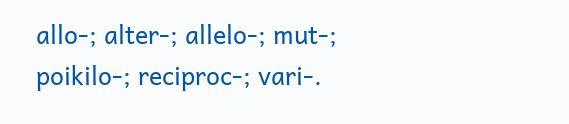allo-; alter-; allelo-; mut-; poikilo-; reciproc-; vari-.